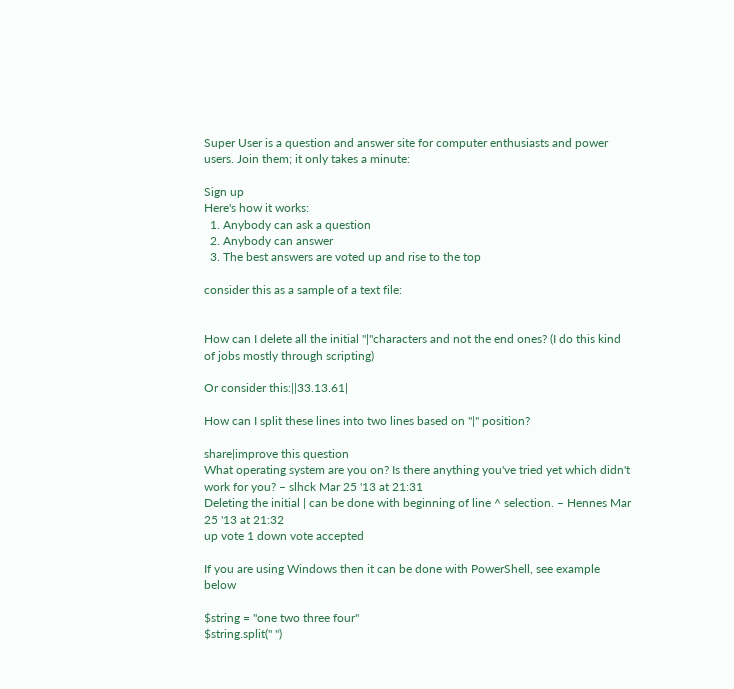Super User is a question and answer site for computer enthusiasts and power users. Join them; it only takes a minute:

Sign up
Here's how it works:
  1. Anybody can ask a question
  2. Anybody can answer
  3. The best answers are voted up and rise to the top

consider this as a sample of a text file:


How can I delete all the initial "|"characters and not the end ones? (I do this kind of jobs mostly through scripting)

Or consider this:||33.13.61|

How can I split these lines into two lines based on "|" position?

share|improve this question
What operating system are you on? Is there anything you've tried yet which didn't work for you? – slhck Mar 25 '13 at 21:31
Deleting the initial | can be done with beginning of line ^ selection. – Hennes Mar 25 '13 at 21:32
up vote 1 down vote accepted

If you are using Windows then it can be done with PowerShell, see example below

$string = "one two three four"
$string.split(" ")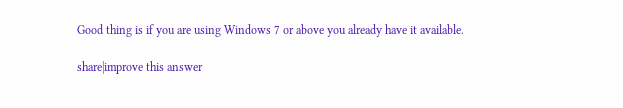Good thing is if you are using Windows 7 or above you already have it available.

share|improve this answer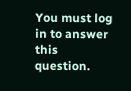You must log in to answer this question.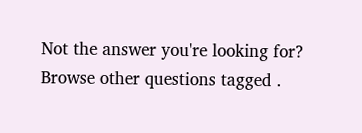Not the answer you're looking for? Browse other questions tagged .